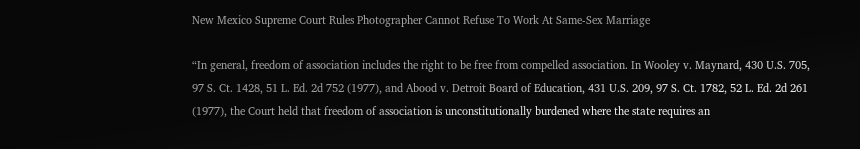New Mexico Supreme Court Rules Photographer Cannot Refuse To Work At Same-Sex Marriage

“In general, freedom of association includes the right to be free from compelled association. In Wooley v. Maynard, 430 U.S. 705, 97 S. Ct. 1428, 51 L. Ed. 2d 752 (1977), and Abood v. Detroit Board of Education, 431 U.S. 209, 97 S. Ct. 1782, 52 L. Ed. 2d 261 (1977), the Court held that freedom of association is unconstitutionally burdened where the state requires an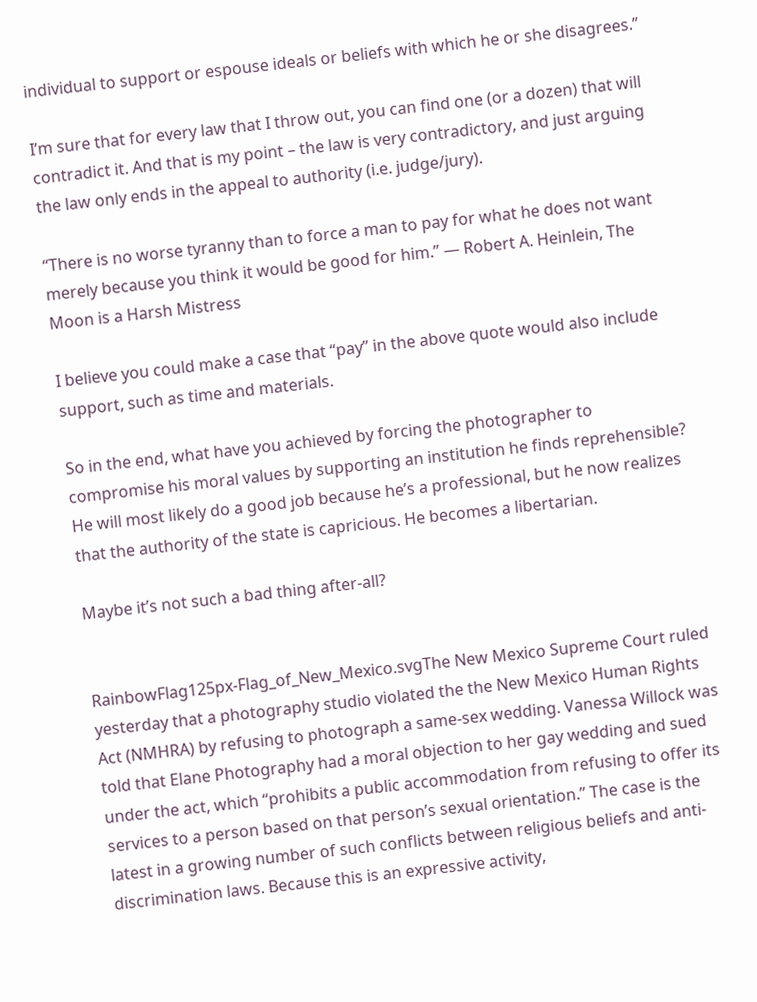individual to support or espouse ideals or beliefs with which he or she disagrees.”

I’m sure that for every law that I throw out, you can find one (or a dozen) that will contradict it. And that is my point – the law is very contradictory, and just arguing the law only ends in the appeal to authority (i.e. judge/jury).

“There is no worse tyranny than to force a man to pay for what he does not want merely because you think it would be good for him.” ― Robert A. Heinlein, The Moon is a Harsh Mistress

I believe you could make a case that “pay” in the above quote would also include support, such as time and materials.

So in the end, what have you achieved by forcing the photographer to compromise his moral values by supporting an institution he finds reprehensible? He will most likely do a good job because he’s a professional, but he now realizes that the authority of the state is capricious. He becomes a libertarian.

Maybe it’s not such a bad thing after-all?


RainbowFlag125px-Flag_of_New_Mexico.svgThe New Mexico Supreme Court ruled yesterday that a photography studio violated the the New Mexico Human Rights Act (NMHRA) by refusing to photograph a same-sex wedding. Vanessa Willock was told that Elane Photography had a moral objection to her gay wedding and sued under the act, which “prohibits a public accommodation from refusing to offer its services to a person based on that person’s sexual orientation.” The case is the latest in a growing number of such conflicts between religious beliefs and anti-discrimination laws. Because this is an expressive activity,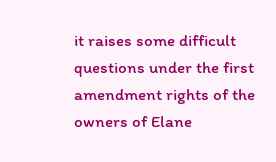it raises some difficult questions under the first amendment rights of the owners of Elane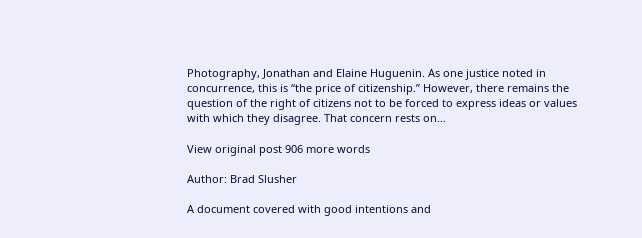Photography, Jonathan and Elaine Huguenin. As one justice noted in concurrence, this is “the price of citizenship.” However, there remains the question of the right of citizens not to be forced to express ideas or values with which they disagree. That concern rests on…

View original post 906 more words

Author: Brad Slusher

A document covered with good intentions and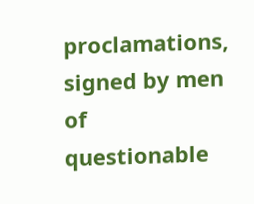proclamations, signed by men of questionable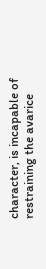character, is incapable of restraining the avarice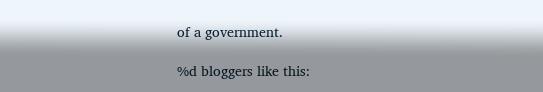of a government.

%d bloggers like this: